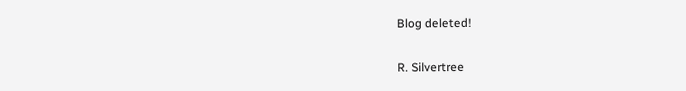Blog deleted!

R. Silvertree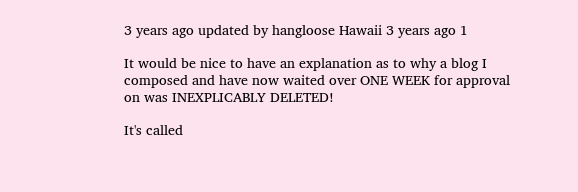3 years ago updated by hangloose Hawaii 3 years ago 1

It would be nice to have an explanation as to why a blog I composed and have now waited over ONE WEEK for approval on was INEXPLICABLY DELETED!

It's called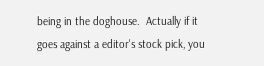being in the doghouse.  Actually if it goes against a editor's stock pick, you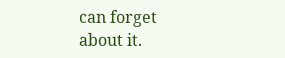can forget about it.